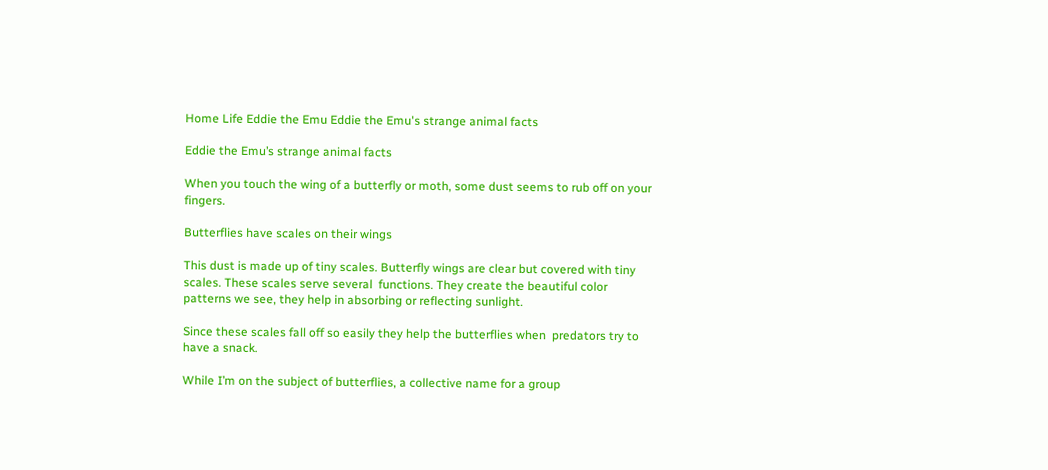Home Life Eddie the Emu Eddie the Emu's strange animal facts

Eddie the Emu’s strange animal facts

When you touch the wing of a butterfly or moth, some dust seems to rub off on your fingers.

Butterflies have scales on their wings

This dust is made up of tiny scales. Butterfly wings are clear but covered with tiny scales. These scales serve several  functions. They create the beautiful color  patterns we see, they help in absorbing or reflecting sunlight.

Since these scales fall off so easily they help the butterflies when  predators try to have a snack.

While I’m on the subject of butterflies, a collective name for a group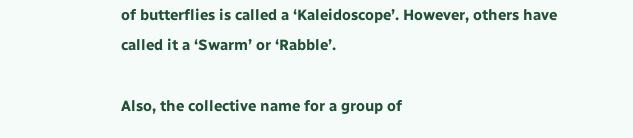of butterflies is called a ‘Kaleidoscope’. However, others have called it a ‘Swarm’ or ‘Rabble’.

Also, the collective name for a group of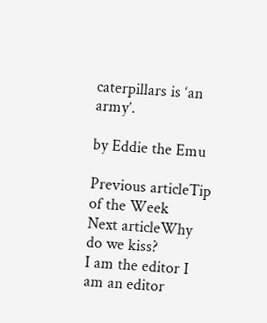caterpillars is ‘an army’.

by Eddie the Emu

Previous articleTip of the Week
Next articleWhy do we kiss?
I am the editor I am an editor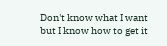Don't know what I want but I know how to get it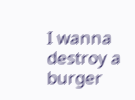I wanna destroy a burger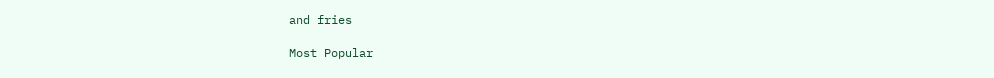and fries

Most Popular